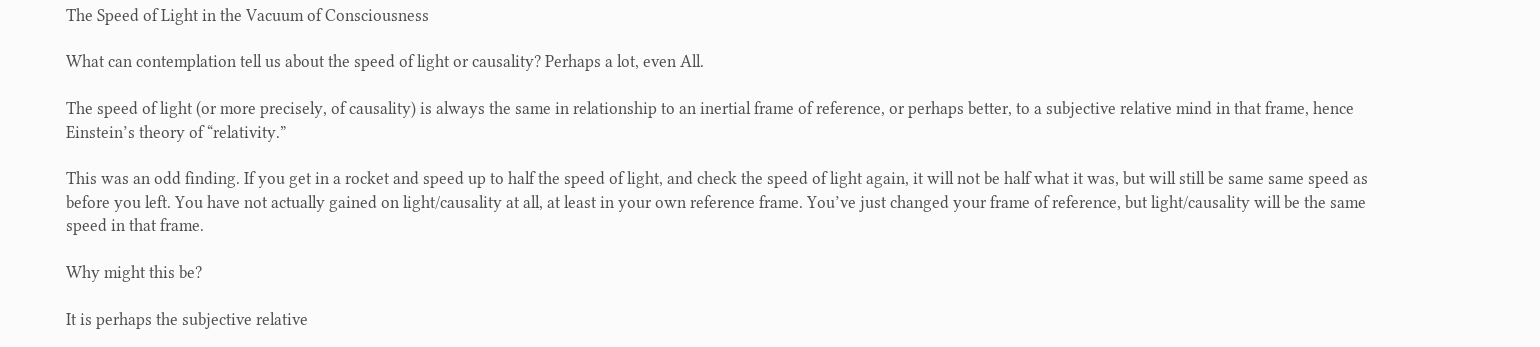The Speed of Light in the Vacuum of Consciousness

What can contemplation tell us about the speed of light or causality? Perhaps a lot, even All.

The speed of light (or more precisely, of causality) is always the same in relationship to an inertial frame of reference, or perhaps better, to a subjective relative mind in that frame, hence Einstein’s theory of “relativity.”

This was an odd finding. If you get in a rocket and speed up to half the speed of light, and check the speed of light again, it will not be half what it was, but will still be same same speed as before you left. You have not actually gained on light/causality at all, at least in your own reference frame. You’ve just changed your frame of reference, but light/causality will be the same speed in that frame.

Why might this be?

It is perhaps the subjective relative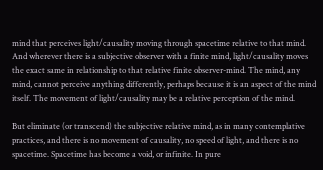mind that perceives light/causality moving through spacetime relative to that mind. And wherever there is a subjective observer with a finite mind, light/causality moves the exact same in relationship to that relative finite observer-mind. The mind, any mind, cannot perceive anything differently, perhaps because it is an aspect of the mind itself. The movement of light/causality may be a relative perception of the mind.

But eliminate (or transcend) the subjective relative mind, as in many contemplative practices, and there is no movement of causality, no speed of light, and there is no spacetime. Spacetime has become a void, or infinite. In pure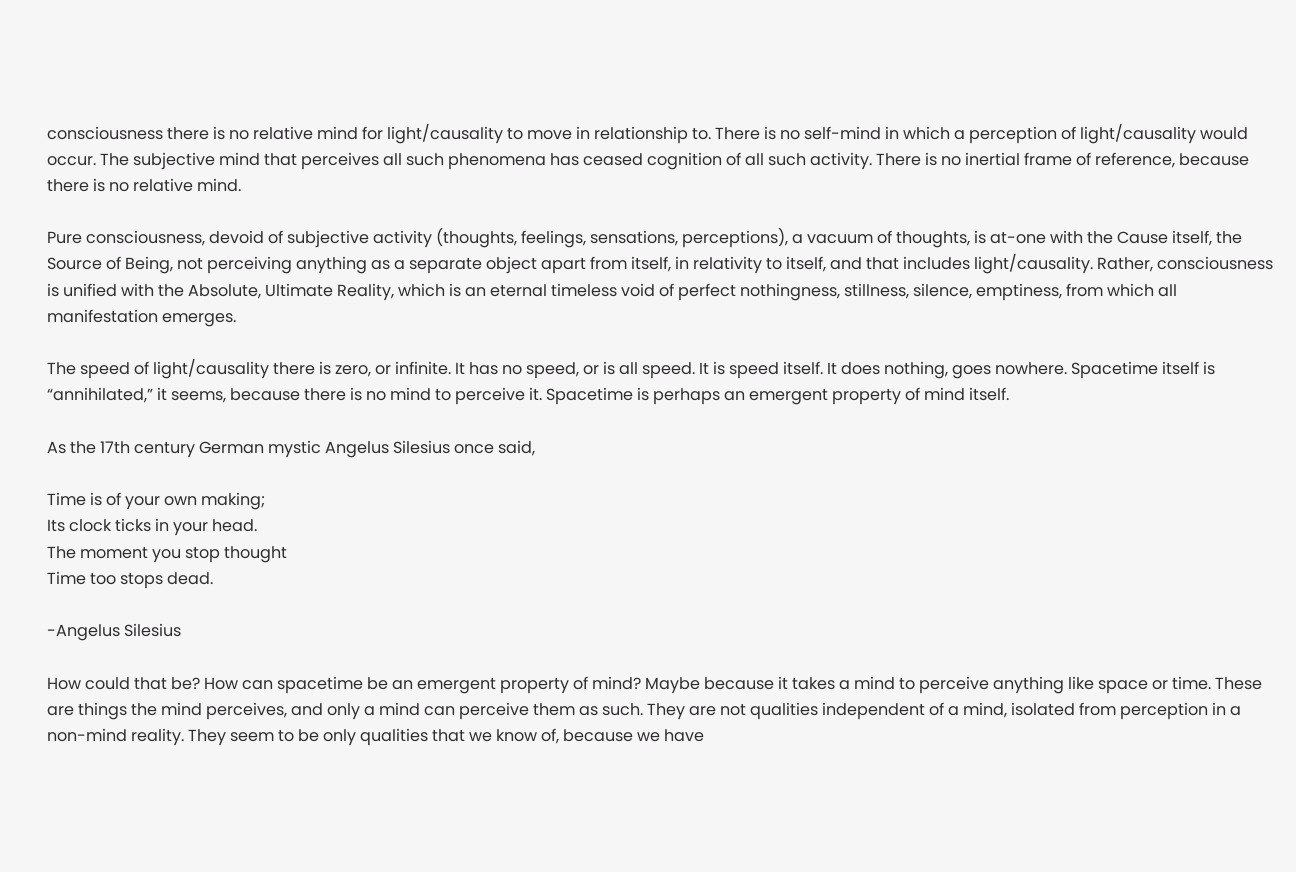consciousness there is no relative mind for light/causality to move in relationship to. There is no self-mind in which a perception of light/causality would occur. The subjective mind that perceives all such phenomena has ceased cognition of all such activity. There is no inertial frame of reference, because there is no relative mind.

Pure consciousness, devoid of subjective activity (thoughts, feelings, sensations, perceptions), a vacuum of thoughts, is at-one with the Cause itself, the Source of Being, not perceiving anything as a separate object apart from itself, in relativity to itself, and that includes light/causality. Rather, consciousness is unified with the Absolute, Ultimate Reality, which is an eternal timeless void of perfect nothingness, stillness, silence, emptiness, from which all manifestation emerges.

The speed of light/causality there is zero, or infinite. It has no speed, or is all speed. It is speed itself. It does nothing, goes nowhere. Spacetime itself is “annihilated,” it seems, because there is no mind to perceive it. Spacetime is perhaps an emergent property of mind itself.

As the 17th century German mystic Angelus Silesius once said,

Time is of your own making;
Its clock ticks in your head.
The moment you stop thought
Time too stops dead.

-Angelus Silesius

How could that be? How can spacetime be an emergent property of mind? Maybe because it takes a mind to perceive anything like space or time. These are things the mind perceives, and only a mind can perceive them as such. They are not qualities independent of a mind, isolated from perception in a non-mind reality. They seem to be only qualities that we know of, because we have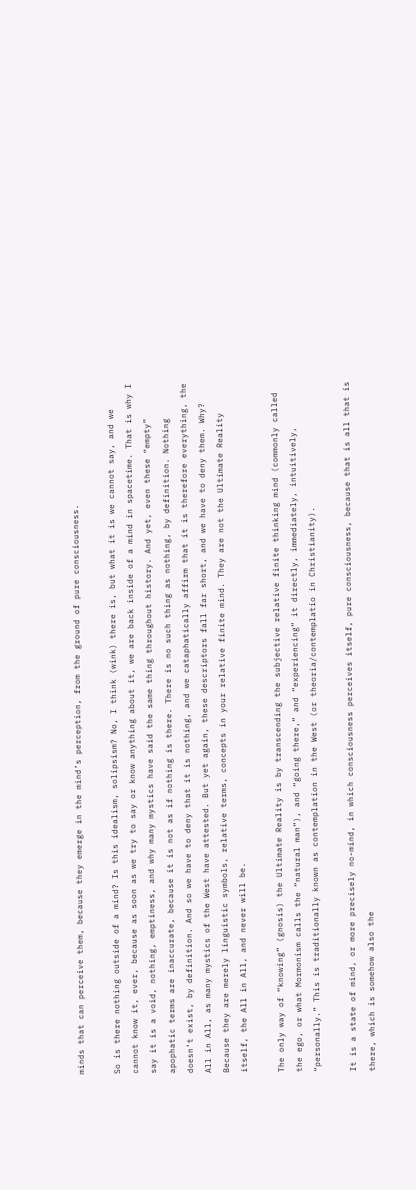minds that can perceive them, because they emerge in the mind’s perception, from the ground of pure consciousness.

So is there nothing outside of a mind? Is this idealism, solipsism? No, I think (wink) there is, but what it is we cannot say, and we cannot know it, ever, because as soon as we try to say or know anything about it, we are back inside of a mind in spacetime. That is why I say it is a void, nothing, emptiness, and why many mystics have said the same thing throughout history. And yet, even these “empty” apophatic terms are inaccurate, because it is not as if nothing is there. There is no such thing as nothing, by definition. Nothing doesn’t exist, by definition. And so we have to deny that it is nothing, and we cataphatically affirm that it is therefore everything, the All in All, as many mystics of the West have attested. But yet again, these descriptors fall far short, and we have to deny them. Why? Because they are merely linguistic symbols, relative terms, concepts in your relative finite mind. They are not the Ultimate Reality itself, the All in All, and never will be.

The only way of “knowing” (gnosis) the Ultimate Reality is by transcending the subjective relative finite thinking mind (commonly called the ego, or what Mormonism calls the “natural man”), and “going there,” and “experiencing” it directly, immediately, intuitively, “personally.” This is traditionally known as contemplation in the West (or theoria/contemplatio in Christianity).

It is a state of mind, or more precisely no-mind, in which consciousness perceives itself, pure consciousness, because that is all that is there, which is somehow also the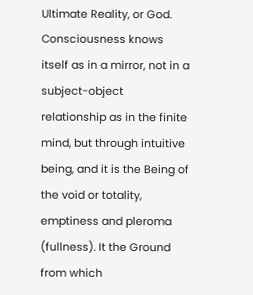Ultimate Reality, or God. Consciousness knows itself as in a mirror, not in a subject-object relationship as in the finite mind, but through intuitive being, and it is the Being of the void or totality, emptiness and pleroma (fullness). It the Ground from which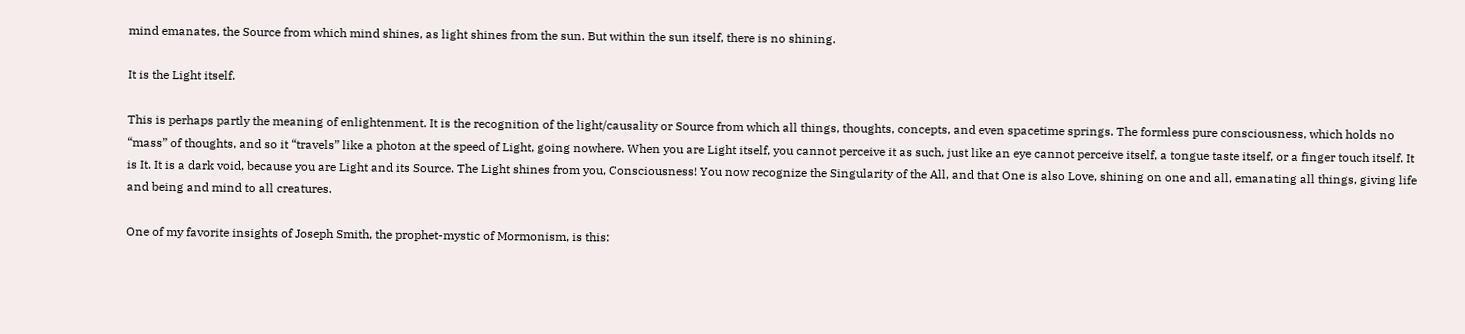mind emanates, the Source from which mind shines, as light shines from the sun. But within the sun itself, there is no shining.

It is the Light itself.

This is perhaps partly the meaning of enlightenment. It is the recognition of the light/causality or Source from which all things, thoughts, concepts, and even spacetime springs. The formless pure consciousness, which holds no “mass” of thoughts, and so it “travels” like a photon at the speed of Light, going nowhere. When you are Light itself, you cannot perceive it as such, just like an eye cannot perceive itself, a tongue taste itself, or a finger touch itself. It is It. It is a dark void, because you are Light and its Source. The Light shines from you, Consciousness! You now recognize the Singularity of the All, and that One is also Love, shining on one and all, emanating all things, giving life and being and mind to all creatures.

One of my favorite insights of Joseph Smith, the prophet-mystic of Mormonism, is this: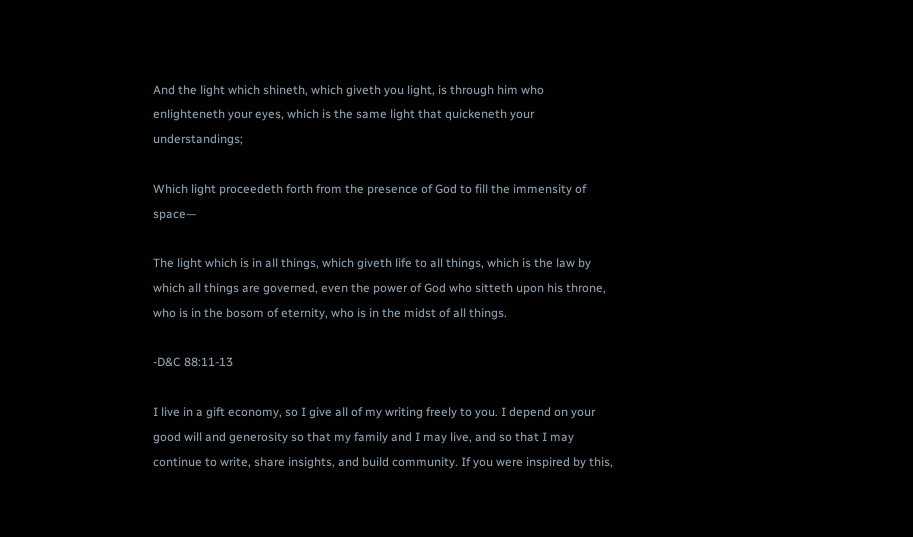And the light which shineth, which giveth you light, is through him who enlighteneth your eyes, which is the same light that quickeneth your understandings;

Which light proceedeth forth from the presence of God to fill the immensity of space—

The light which is in all things, which giveth life to all things, which is the law by which all things are governed, even the power of God who sitteth upon his throne, who is in the bosom of eternity, who is in the midst of all things.

-D&C 88:11-13

I live in a gift economy, so I give all of my writing freely to you. I depend on your good will and generosity so that my family and I may live, and so that I may continue to write, share insights, and build community. If you were inspired by this,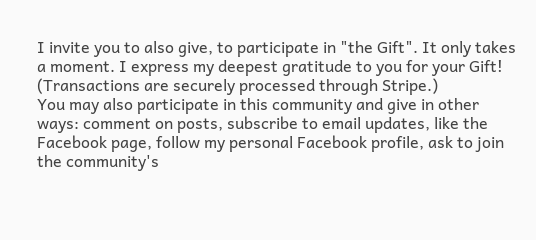I invite you to also give, to participate in "the Gift". It only takes a moment. I express my deepest gratitude to you for your Gift! (Transactions are securely processed through Stripe.)
You may also participate in this community and give in other ways: comment on posts, subscribe to email updates, like the Facebook page, follow my personal Facebook profile, ask to join the community's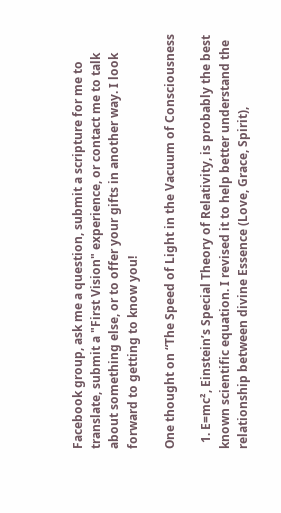Facebook group, ask me a question, submit a scripture for me to translate, submit a "First Vision" experience, or contact me to talk about something else, or to offer your gifts in another way. I look forward to getting to know you!

One thought on “The Speed of Light in the Vacuum of Consciousness

  1. E=mc², Einstein’s Special Theory of Relativity, is probably the best known scientific equation. I revised it to help better understand the relationship between divine Essence (Love, Grace, Spirit),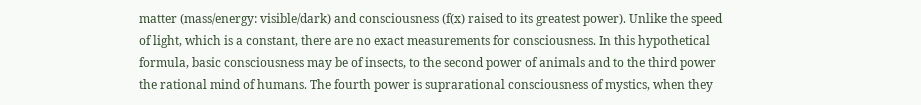matter (mass/energy: visible/dark) and consciousness (f(x) raised to its greatest power). Unlike the speed of light, which is a constant, there are no exact measurements for consciousness. In this hypothetical formula, basic consciousness may be of insects, to the second power of animals and to the third power the rational mind of humans. The fourth power is suprarational consciousness of mystics, when they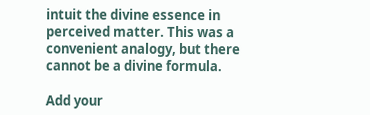intuit the divine essence in perceived matter. This was a convenient analogy, but there cannot be a divine formula.

Add your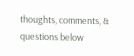thoughts, comments, & questions below